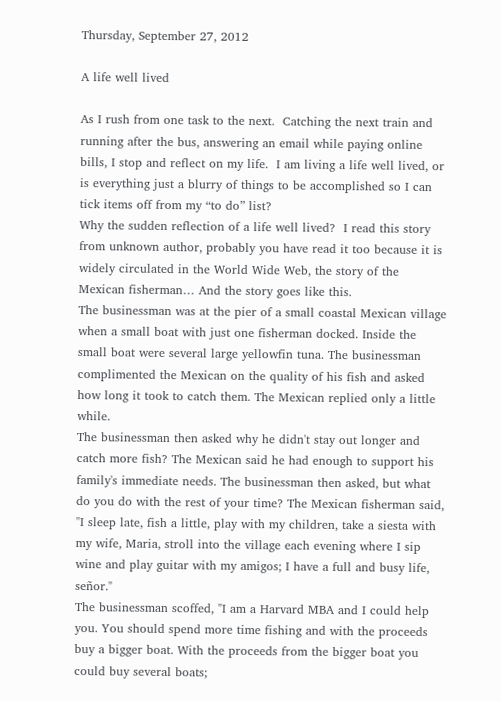Thursday, September 27, 2012

A life well lived

As I rush from one task to the next.  Catching the next train and running after the bus, answering an email while paying online bills, I stop and reflect on my life.  I am living a life well lived, or is everything just a blurry of things to be accomplished so I can tick items off from my “to do” list?
Why the sudden reflection of a life well lived?  I read this story from unknown author, probably you have read it too because it is widely circulated in the World Wide Web, the story of the Mexican fisherman… And the story goes like this.
The businessman was at the pier of a small coastal Mexican village when a small boat with just one fisherman docked. Inside the small boat were several large yellowfin tuna. The businessman complimented the Mexican on the quality of his fish and asked how long it took to catch them. The Mexican replied only a little while.
The businessman then asked why he didn't stay out longer and catch more fish? The Mexican said he had enough to support his family's immediate needs. The businessman then asked, but what do you do with the rest of your time? The Mexican fisherman said, "I sleep late, fish a little, play with my children, take a siesta with my wife, Maria, stroll into the village each evening where I sip wine and play guitar with my amigos; I have a full and busy life, señor."
The businessman scoffed, "I am a Harvard MBA and I could help you. You should spend more time fishing and with the proceeds buy a bigger boat. With the proceeds from the bigger boat you could buy several boats;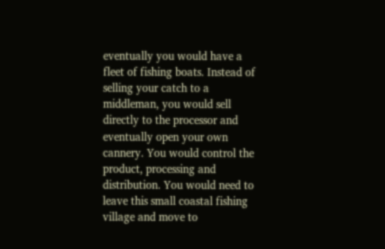eventually you would have a fleet of fishing boats. Instead of selling your catch to a middleman, you would sell directly to the processor and eventually open your own cannery. You would control the product, processing and distribution. You would need to leave this small coastal fishing village and move to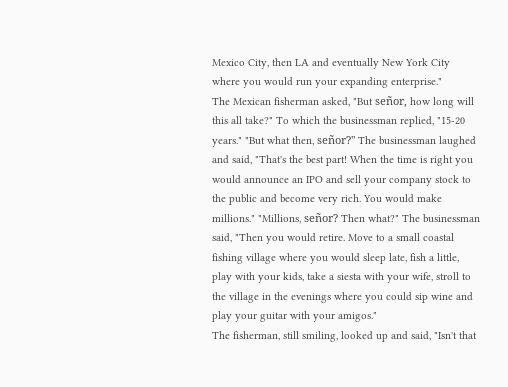Mexico City, then LA and eventually New York City where you would run your expanding enterprise."
The Mexican fisherman asked, "But señor, how long will this all take?" To which the businessman replied, "15-20 years." "But what then, señor?" The businessman laughed and said, "That's the best part! When the time is right you would announce an IPO and sell your company stock to the public and become very rich. You would make millions." "Millions, señor? Then what?" The businessman said, "Then you would retire. Move to a small coastal fishing village where you would sleep late, fish a little, play with your kids, take a siesta with your wife, stroll to the village in the evenings where you could sip wine and play your guitar with your amigos."
The fisherman, still smiling, looked up and said, "Isn't that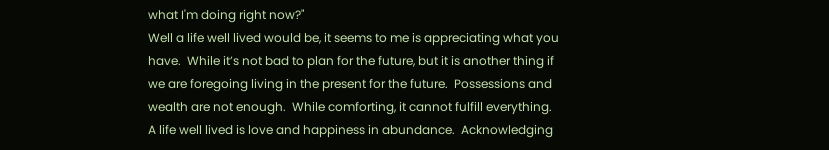what I'm doing right now?"
Well a life well lived would be, it seems to me is appreciating what you have.  While it’s not bad to plan for the future, but it is another thing if we are foregoing living in the present for the future.  Possessions and wealth are not enough.  While comforting, it cannot fulfill everything.  A life well lived is love and happiness in abundance.  Acknowledging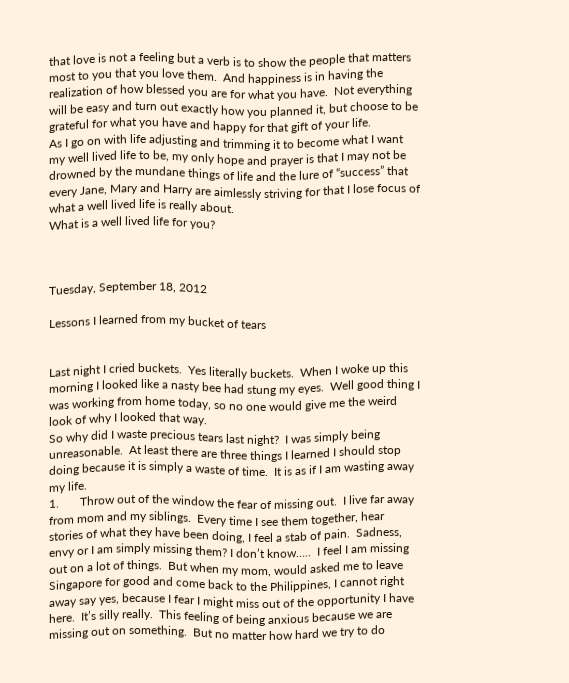that love is not a feeling but a verb is to show the people that matters most to you that you love them.  And happiness is in having the realization of how blessed you are for what you have.  Not everything will be easy and turn out exactly how you planned it, but choose to be grateful for what you have and happy for that gift of your life.
As I go on with life adjusting and trimming it to become what I want my well lived life to be, my only hope and prayer is that I may not be drowned by the mundane things of life and the lure of “success” that every Jane, Mary and Harry are aimlessly striving for that I lose focus of what a well lived life is really about.
What is a well lived life for you?



Tuesday, September 18, 2012

Lessons I learned from my bucket of tears


Last night I cried buckets.  Yes literally buckets.  When I woke up this morning I looked like a nasty bee had stung my eyes.  Well good thing I was working from home today, so no one would give me the weird look of why I looked that way.
So why did I waste precious tears last night?  I was simply being unreasonable.  At least there are three things I learned I should stop doing because it is simply a waste of time.  It is as if I am wasting away my life.
1.       Throw out of the window the fear of missing out.  I live far away from mom and my siblings.  Every time I see them together, hear stories of what they have been doing, I feel a stab of pain.  Sadness, envy or I am simply missing them? I don’t know…..  I feel I am missing out on a lot of things.  But when my mom, would asked me to leave Singapore for good and come back to the Philippines, I cannot right away say yes, because I fear I might miss out of the opportunity I have here.  It’s silly really.  This feeling of being anxious because we are missing out on something.  But no matter how hard we try to do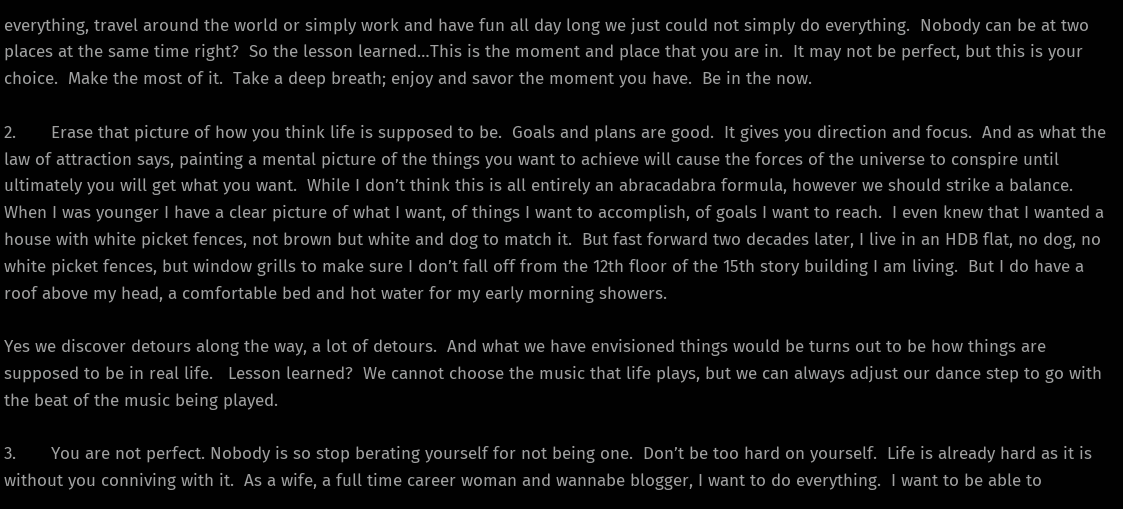everything, travel around the world or simply work and have fun all day long we just could not simply do everything.  Nobody can be at two places at the same time right?  So the lesson learned…This is the moment and place that you are in.  It may not be perfect, but this is your choice.  Make the most of it.  Take a deep breath; enjoy and savor the moment you have.  Be in the now.

2.       Erase that picture of how you think life is supposed to be.  Goals and plans are good.  It gives you direction and focus.  And as what the law of attraction says, painting a mental picture of the things you want to achieve will cause the forces of the universe to conspire until ultimately you will get what you want.  While I don’t think this is all entirely an abracadabra formula, however we should strike a balance.  When I was younger I have a clear picture of what I want, of things I want to accomplish, of goals I want to reach.  I even knew that I wanted a house with white picket fences, not brown but white and dog to match it.  But fast forward two decades later, I live in an HDB flat, no dog, no white picket fences, but window grills to make sure I don’t fall off from the 12th floor of the 15th story building I am living.  But I do have a roof above my head, a comfortable bed and hot water for my early morning showers.

Yes we discover detours along the way, a lot of detours.  And what we have envisioned things would be turns out to be how things are supposed to be in real life.   Lesson learned?  We cannot choose the music that life plays, but we can always adjust our dance step to go with the beat of the music being played.

3.       You are not perfect. Nobody is so stop berating yourself for not being one.  Don’t be too hard on yourself.  Life is already hard as it is without you conniving with it.  As a wife, a full time career woman and wannabe blogger, I want to do everything.  I want to be able to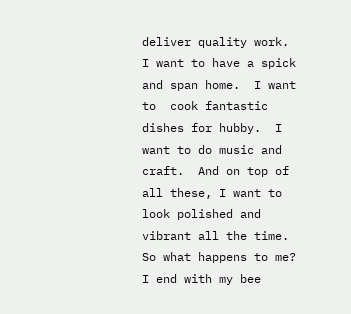deliver quality work.  I want to have a spick and span home.  I want to  cook fantastic dishes for hubby.  I want to do music and craft.  And on top of all these, I want to look polished and vibrant all the time.  So what happens to me?  I end with my bee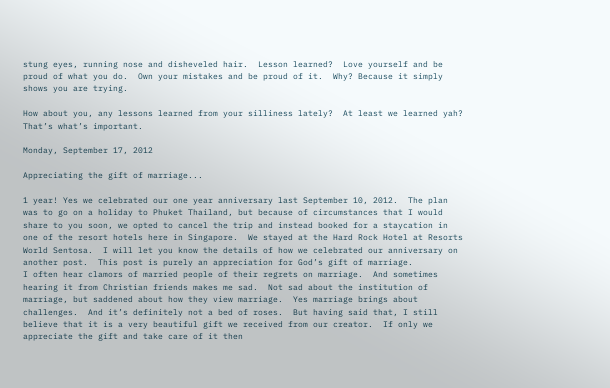stung eyes, running nose and disheveled hair.  Lesson learned?  Love yourself and be proud of what you do.  Own your mistakes and be proud of it.  Why? Because it simply shows you are trying.

How about you, any lessons learned from your silliness lately?  At least we learned yah? That’s what’s important.

Monday, September 17, 2012

Appreciating the gift of marriage...

1 year! Yes we celebrated our one year anniversary last September 10, 2012.  The plan was to go on a holiday to Phuket Thailand, but because of circumstances that I would share to you soon, we opted to cancel the trip and instead booked for a staycation in one of the resort hotels here in Singapore.  We stayed at the Hard Rock Hotel at Resorts World Sentosa.  I will let you know the details of how we celebrated our anniversary on another post.  This post is purely an appreciation for God’s gift of marriage.
I often hear clamors of married people of their regrets on marriage.  And sometimes hearing it from Christian friends makes me sad.  Not sad about the institution of marriage, but saddened about how they view marriage.  Yes marriage brings about challenges.  And it’s definitely not a bed of roses.  But having said that, I still believe that it is a very beautiful gift we received from our creator.  If only we appreciate the gift and take care of it then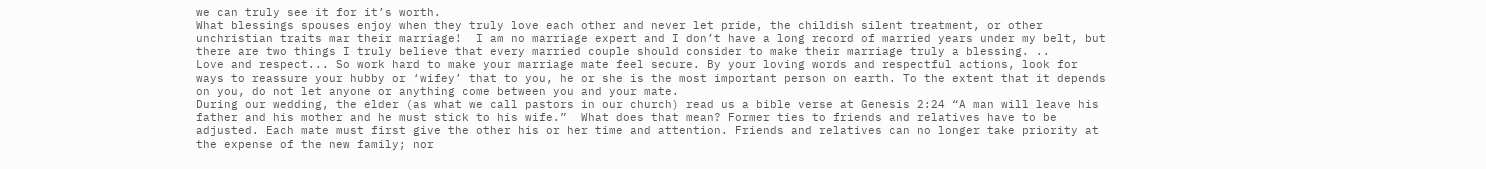we can truly see it for it’s worth.
What blessings spouses enjoy when they truly love each other and never let pride, the childish silent treatment, or other unchristian traits mar their marriage!  I am no marriage expert and I don’t have a long record of married years under my belt, but there are two things I truly believe that every married couple should consider to make their marriage truly a blessing. ..
Love and respect... So work hard to make your marriage mate feel secure. By your loving words and respectful actions, look for ways to reassure your hubby or ‘wifey’ that to you, he or she is the most important person on earth. To the extent that it depends on you, do not let anyone or anything come between you and your mate.
During our wedding, the elder (as what we call pastors in our church) read us a bible verse at Genesis 2:24 “A man will leave his father and his mother and he must stick to his wife.”  What does that mean? Former ties to friends and relatives have to be adjusted. Each mate must first give the other his or her time and attention. Friends and relatives can no longer take priority at the expense of the new family; nor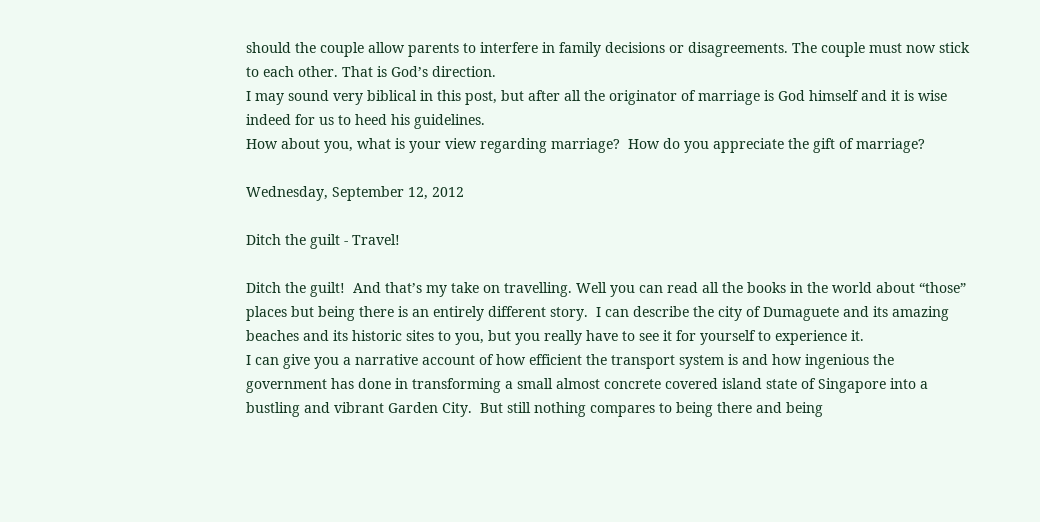should the couple allow parents to interfere in family decisions or disagreements. The couple must now stick to each other. That is God’s direction.
I may sound very biblical in this post, but after all the originator of marriage is God himself and it is wise indeed for us to heed his guidelines.
How about you, what is your view regarding marriage?  How do you appreciate the gift of marriage?

Wednesday, September 12, 2012

Ditch the guilt - Travel!

Ditch the guilt!  And that’s my take on travelling. Well you can read all the books in the world about “those” places but being there is an entirely different story.  I can describe the city of Dumaguete and its amazing beaches and its historic sites to you, but you really have to see it for yourself to experience it.
I can give you a narrative account of how efficient the transport system is and how ingenious the government has done in transforming a small almost concrete covered island state of Singapore into a bustling and vibrant Garden City.  But still nothing compares to being there and being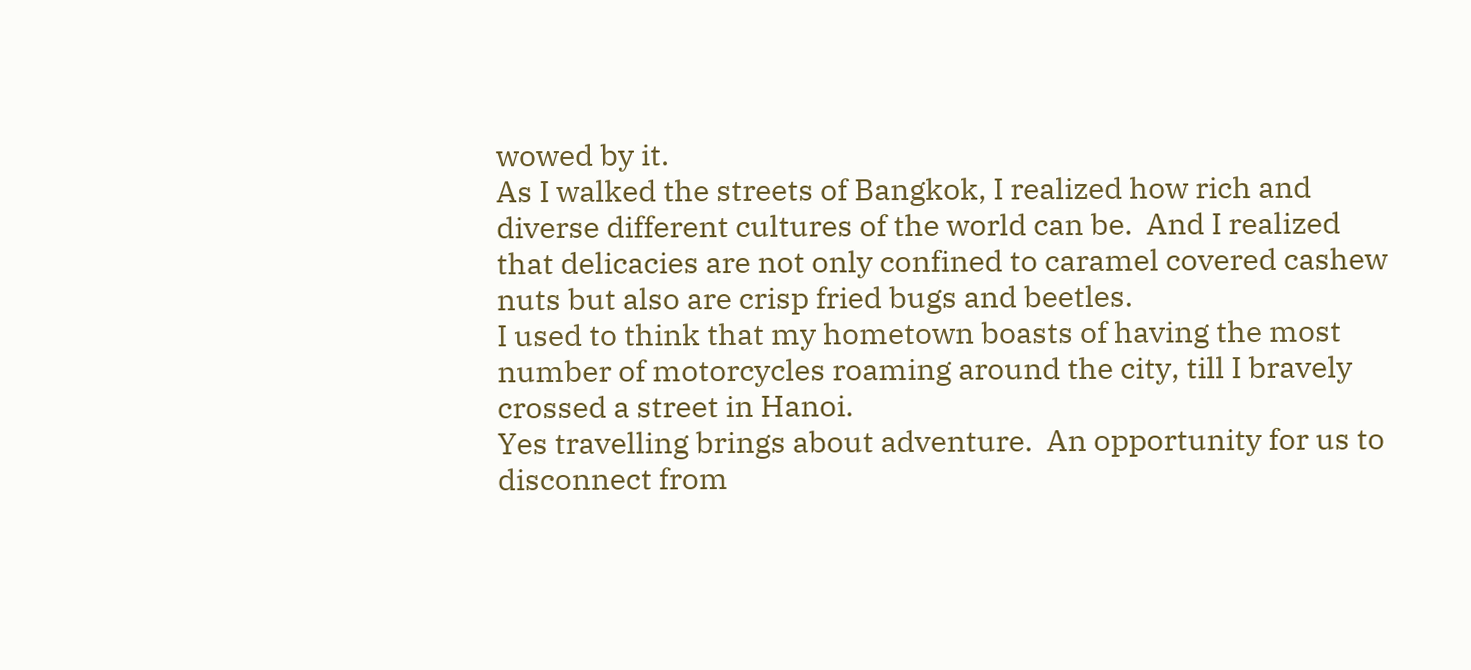wowed by it.
As I walked the streets of Bangkok, I realized how rich and diverse different cultures of the world can be.  And I realized that delicacies are not only confined to caramel covered cashew nuts but also are crisp fried bugs and beetles.
I used to think that my hometown boasts of having the most number of motorcycles roaming around the city, till I bravely crossed a street in Hanoi.
Yes travelling brings about adventure.  An opportunity for us to disconnect from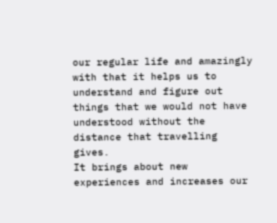our regular life and amazingly with that it helps us to understand and figure out things that we would not have understood without the distance that travelling gives.
It brings about new experiences and increases our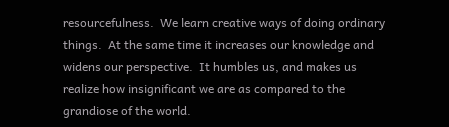resourcefulness.  We learn creative ways of doing ordinary things.  At the same time it increases our knowledge and widens our perspective.  It humbles us, and makes us realize how insignificant we are as compared to the grandiose of the world.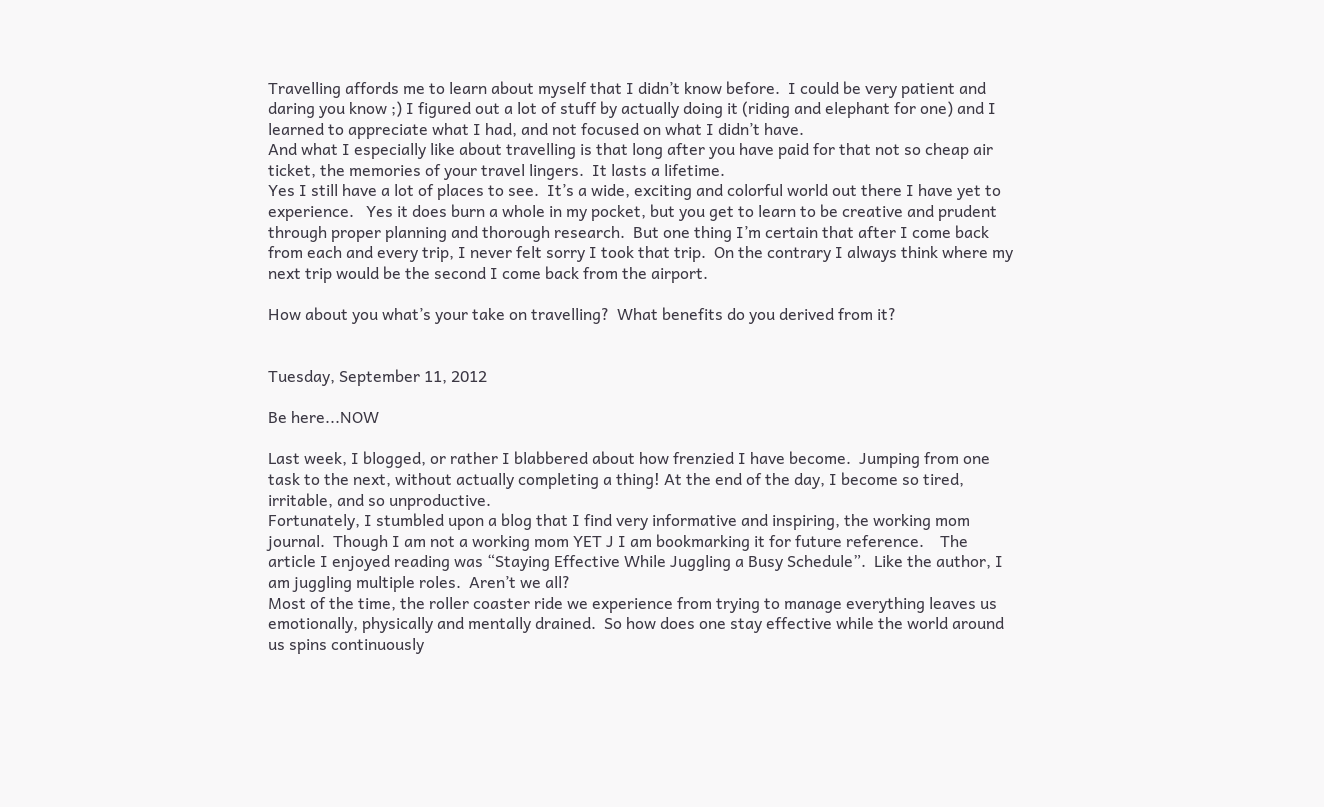Travelling affords me to learn about myself that I didn’t know before.  I could be very patient and daring you know ;) I figured out a lot of stuff by actually doing it (riding and elephant for one) and I learned to appreciate what I had, and not focused on what I didn’t have.
And what I especially like about travelling is that long after you have paid for that not so cheap air ticket, the memories of your travel lingers.  It lasts a lifetime.
Yes I still have a lot of places to see.  It’s a wide, exciting and colorful world out there I have yet to experience.   Yes it does burn a whole in my pocket, but you get to learn to be creative and prudent through proper planning and thorough research.  But one thing I’m certain that after I come back from each and every trip, I never felt sorry I took that trip.  On the contrary I always think where my next trip would be the second I come back from the airport.

How about you what’s your take on travelling?  What benefits do you derived from it?


Tuesday, September 11, 2012

Be here...NOW

Last week, I blogged, or rather I blabbered about how frenzied I have become.  Jumping from one task to the next, without actually completing a thing! At the end of the day, I become so tired, irritable, and so unproductive.
Fortunately, I stumbled upon a blog that I find very informative and inspiring, the working mom journal.  Though I am not a working mom YET J I am bookmarking it for future reference.    The article I enjoyed reading was “Staying Effective While Juggling a Busy Schedule”.  Like the author, I am juggling multiple roles.  Aren’t we all?
Most of the time, the roller coaster ride we experience from trying to manage everything leaves us emotionally, physically and mentally drained.  So how does one stay effective while the world around us spins continuously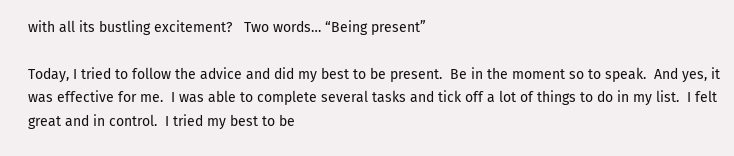with all its bustling excitement?   Two words… “Being present”

Today, I tried to follow the advice and did my best to be present.  Be in the moment so to speak.  And yes, it was effective for me.  I was able to complete several tasks and tick off a lot of things to do in my list.  I felt great and in control.  I tried my best to be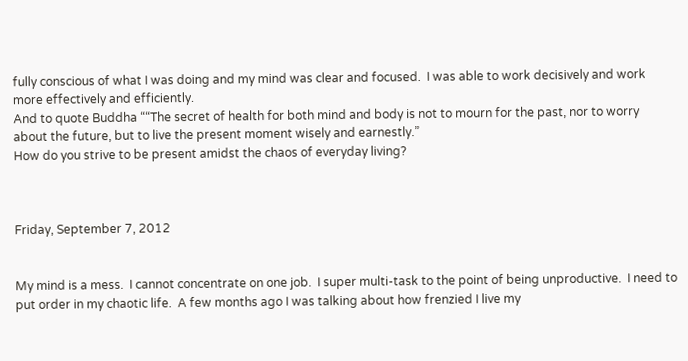fully conscious of what I was doing and my mind was clear and focused.  I was able to work decisively and work more effectively and efficiently.
And to quote Buddha ““The secret of health for both mind and body is not to mourn for the past, nor to worry about the future, but to live the present moment wisely and earnestly.”
How do you strive to be present amidst the chaos of everyday living?



Friday, September 7, 2012


My mind is a mess.  I cannot concentrate on one job.  I super multi-task to the point of being unproductive.  I need to put order in my chaotic life.  A few months ago I was talking about how frenzied I live my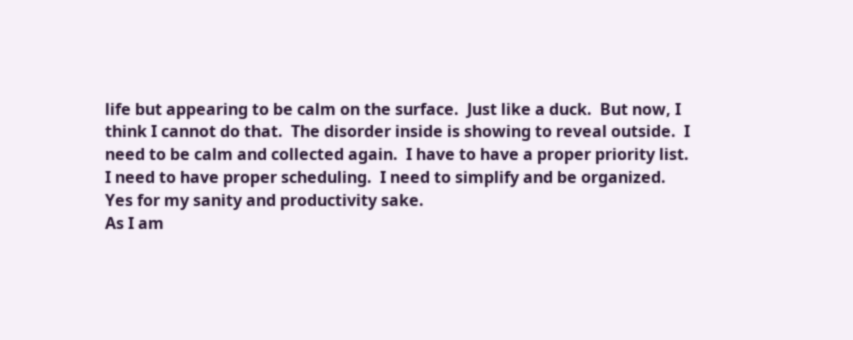life but appearing to be calm on the surface.  Just like a duck.  But now, I think I cannot do that.  The disorder inside is showing to reveal outside.  I need to be calm and collected again.  I have to have a proper priority list.  I need to have proper scheduling.  I need to simplify and be organized.  Yes for my sanity and productivity sake.
As I am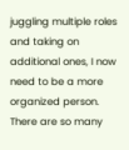juggling multiple roles and taking on additional ones, I now need to be a more organized person.  There are so many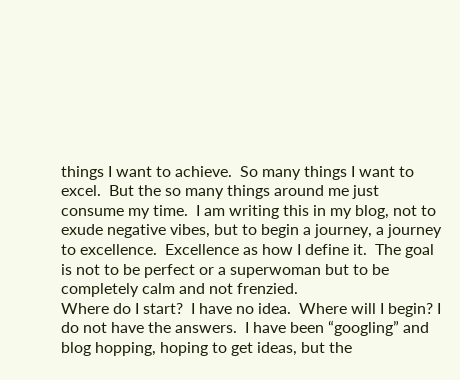things I want to achieve.  So many things I want to excel.  But the so many things around me just consume my time.  I am writing this in my blog, not to exude negative vibes, but to begin a journey, a journey to excellence.  Excellence as how I define it.  The goal is not to be perfect or a superwoman but to be completely calm and not frenzied.
Where do I start?  I have no idea.  Where will I begin? I do not have the answers.  I have been “googling” and blog hopping, hoping to get ideas, but the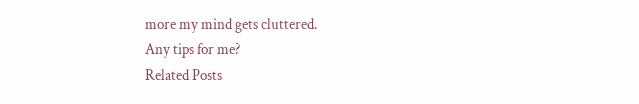more my mind gets cluttered.
Any tips for me?
Related Posts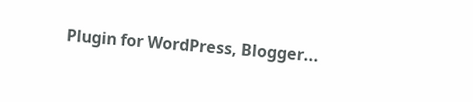Plugin for WordPress, Blogger...